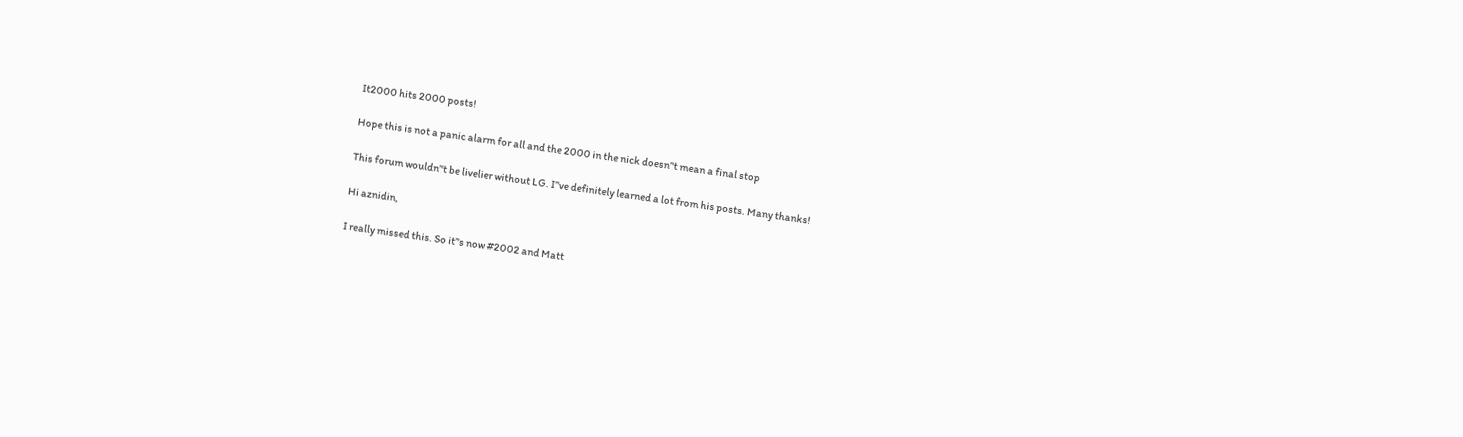It2000 hits 2000 posts!

Hope this is not a panic alarm for all and the 2000 in the nick doesn’'t mean a final stop

This forum wouldn’‘t be livelier without LG. I’'ve definitely learned a lot from his posts. Many thanks!

Hi aznidin,

I really missed this. So it’'s now #2002 and Matt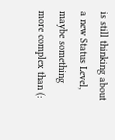is still thinking about a new Status Level, maybe something more complex than (: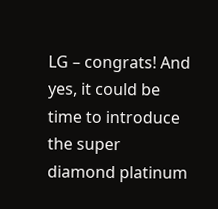LG – congrats! And yes, it could be time to introduce the super diamond platinum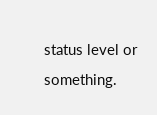status level or something.